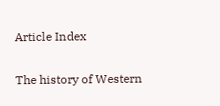Article Index


The history of Western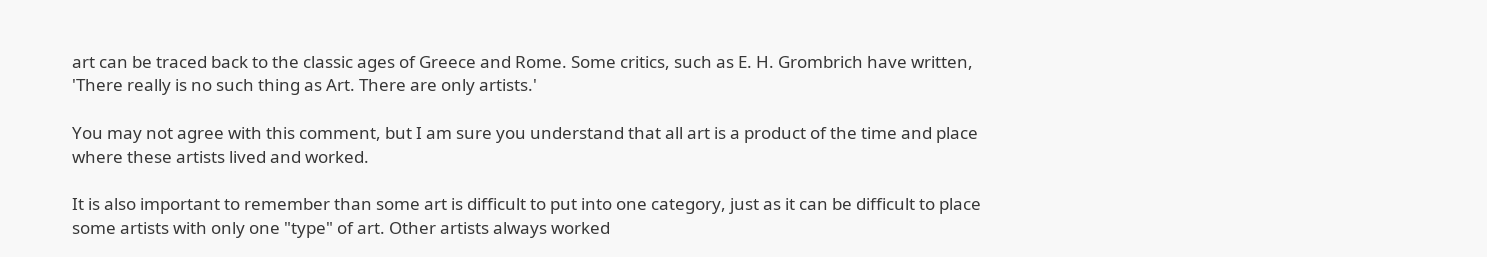art can be traced back to the classic ages of Greece and Rome. Some critics, such as E. H. Grombrich have written, 'There really is no such thing as Art. There are only artists.'

You may not agree with this comment, but I am sure you understand that all art is a product of the time and place where these artists lived and worked.

It is also important to remember than some art is difficult to put into one category, just as it can be difficult to place some artists with only one "type" of art. Other artists always worked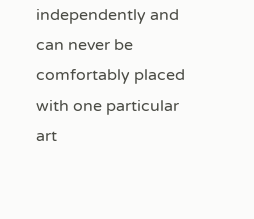independently and can never be comfortably placed with one particular art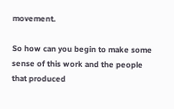movement.

So how can you begin to make some sense of this work and the people that produced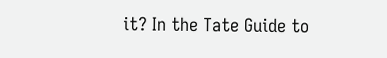it? In the Tate Guide to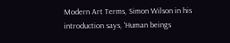Modern Art Terms, Simon Wilson in his introduction says, 'Human beings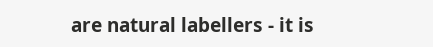are natural labellers - it is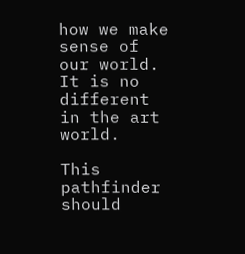how we make sense of our world. It is no different in the art world.

This pathfinder should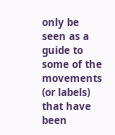only be seen as a guide to some of the movements (or labels) that have been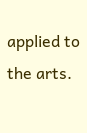applied to the arts.